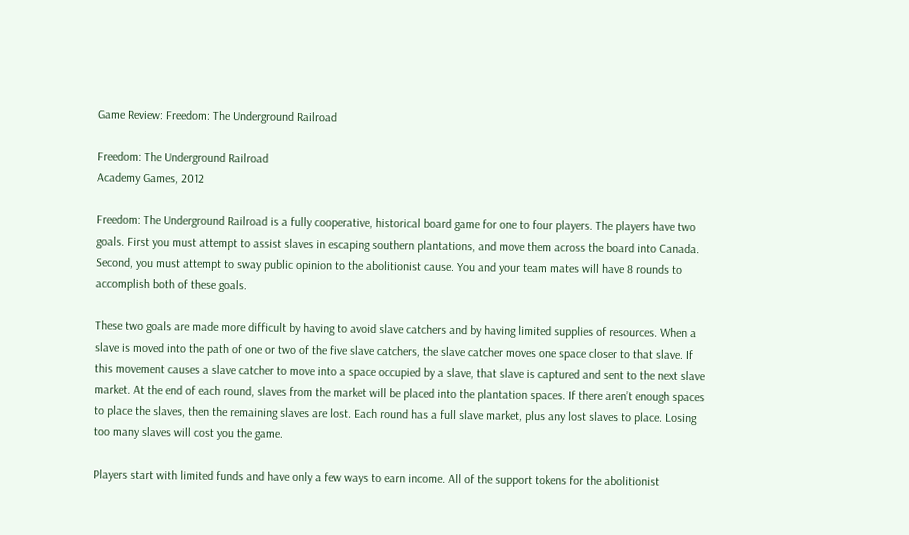Game Review: Freedom: The Underground Railroad

Freedom: The Underground Railroad
Academy Games, 2012

Freedom: The Underground Railroad is a fully cooperative, historical board game for one to four players. The players have two goals. First you must attempt to assist slaves in escaping southern plantations, and move them across the board into Canada. Second, you must attempt to sway public opinion to the abolitionist cause. You and your team mates will have 8 rounds to accomplish both of these goals.

These two goals are made more difficult by having to avoid slave catchers and by having limited supplies of resources. When a slave is moved into the path of one or two of the five slave catchers, the slave catcher moves one space closer to that slave. If this movement causes a slave catcher to move into a space occupied by a slave, that slave is captured and sent to the next slave market. At the end of each round, slaves from the market will be placed into the plantation spaces. If there aren’t enough spaces to place the slaves, then the remaining slaves are lost. Each round has a full slave market, plus any lost slaves to place. Losing too many slaves will cost you the game.

Players start with limited funds and have only a few ways to earn income. All of the support tokens for the abolitionist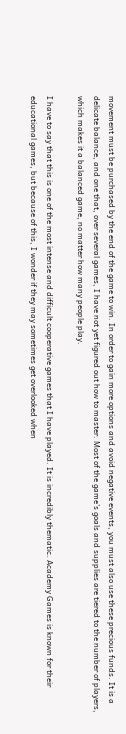movement must be purchased by the end of the game to win. In order to gain more options and avoid negative events, you must also use these precious funds. It is a delicate balance, and one that, over several games, I have not yet figured out how to master. Most of the game’s goals and supplies are tiered to the number of players, which makes it a balanced game, no matter how many people play.

I have to say that this is one of the most intense and difficult cooperative games that I have played. It is incredibly thematic. Academy Games is known for their educational games, but because of this, I wonder if they may sometimes get overlooked when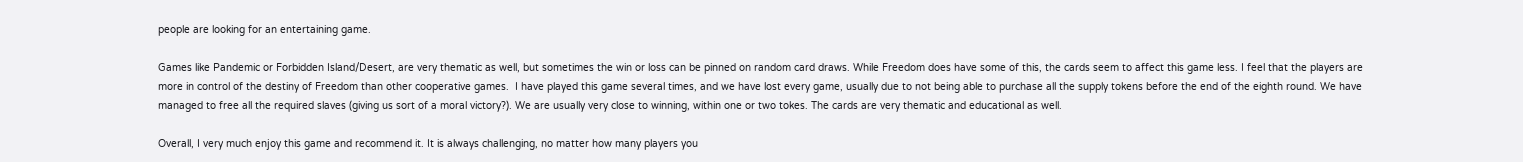people are looking for an entertaining game.

Games like Pandemic or Forbidden Island/Desert, are very thematic as well, but sometimes the win or loss can be pinned on random card draws. While Freedom does have some of this, the cards seem to affect this game less. I feel that the players are more in control of the destiny of Freedom than other cooperative games.  I have played this game several times, and we have lost every game, usually due to not being able to purchase all the supply tokens before the end of the eighth round. We have managed to free all the required slaves (giving us sort of a moral victory?). We are usually very close to winning, within one or two tokes. The cards are very thematic and educational as well.

Overall, I very much enjoy this game and recommend it. It is always challenging, no matter how many players you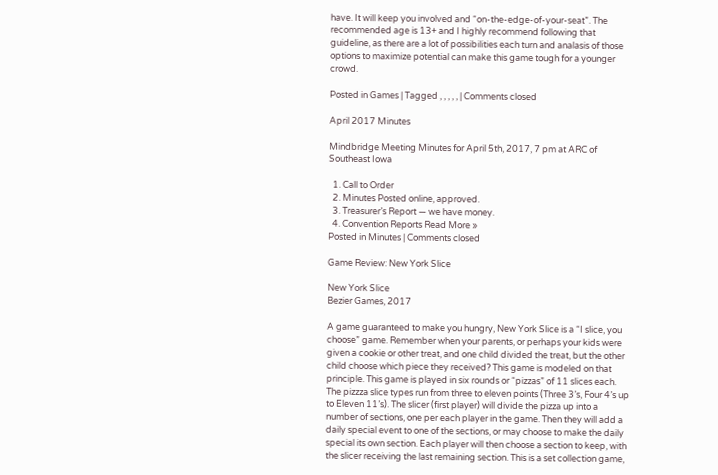have. It will keep you involved and “on-the-edge-of-your-seat”. The recommended age is 13+ and I highly recommend following that guideline, as there are a lot of possibilities each turn and analasis of those options to maximize potential can make this game tough for a younger crowd.

Posted in Games | Tagged , , , , , | Comments closed

April 2017 Minutes

Mindbridge Meeting Minutes for April 5th, 2017, 7 pm at ARC of Southeast Iowa

  1. Call to Order
  2. Minutes Posted online, approved.
  3. Treasurer’s Report — we have money.
  4. Convention Reports Read More »
Posted in Minutes | Comments closed

Game Review: New York Slice

New York Slice
Bezier Games, 2017

A game guaranteed to make you hungry, New York Slice is a “I slice, you choose” game. Remember when your parents, or perhaps your kids were given a cookie or other treat, and one child divided the treat, but the other child choose which piece they received? This game is modeled on that principle. This game is played in six rounds or “pizzas” of 11 slices each. The pizzza slice types run from three to eleven points (Three 3’s, Four 4’s up to Eleven 11’s). The slicer (first player) will divide the pizza up into a number of sections, one per each player in the game. Then they will add a daily special event to one of the sections, or may choose to make the daily special its own section. Each player will then choose a section to keep, with the slicer receiving the last remaining section. This is a set collection game,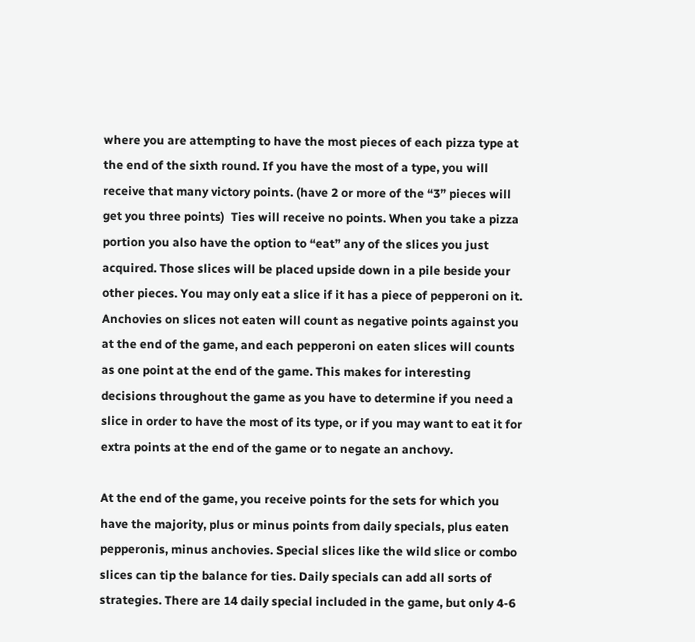where you are attempting to have the most pieces of each pizza type at the end of the sixth round. If you have the most of a type, you will receive that many victory points. (have 2 or more of the “3” pieces will get you three points)  Ties will receive no points. When you take a pizza portion you also have the option to “eat” any of the slices you just acquired. Those slices will be placed upside down in a pile beside your other pieces. You may only eat a slice if it has a piece of pepperoni on it. Anchovies on slices not eaten will count as negative points against you at the end of the game, and each pepperoni on eaten slices will counts as one point at the end of the game. This makes for interesting decisions throughout the game as you have to determine if you need a slice in order to have the most of its type, or if you may want to eat it for extra points at the end of the game or to negate an anchovy.

At the end of the game, you receive points for the sets for which you have the majority, plus or minus points from daily specials, plus eaten pepperonis, minus anchovies. Special slices like the wild slice or combo slices can tip the balance for ties. Daily specials can add all sorts of strategies. There are 14 daily special included in the game, but only 4-6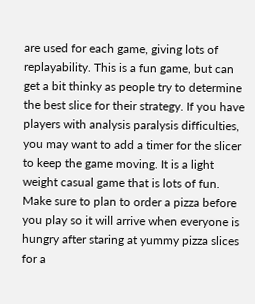are used for each game, giving lots of replayability. This is a fun game, but can get a bit thinky as people try to determine the best slice for their strategy. If you have players with analysis paralysis difficulties, you may want to add a timer for the slicer to keep the game moving. It is a light weight casual game that is lots of fun. Make sure to plan to order a pizza before you play so it will arrive when everyone is hungry after staring at yummy pizza slices for a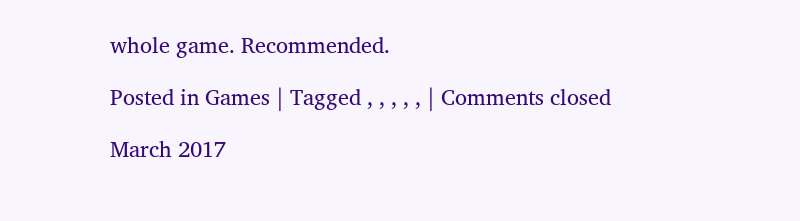whole game. Recommended.

Posted in Games | Tagged , , , , , | Comments closed

March 2017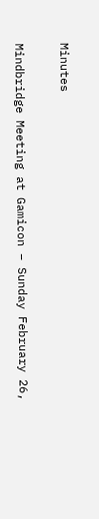Minutes

Mindbridge Meeting at Gamicon – Sunday February 26,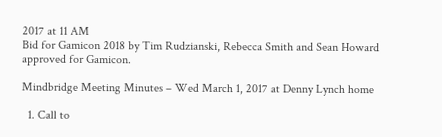2017 at 11 AM
Bid for Gamicon 2018 by Tim Rudzianski, Rebecca Smith and Sean Howard approved for Gamicon.

Mindbridge Meeting Minutes – Wed March 1, 2017 at Denny Lynch home

  1. Call to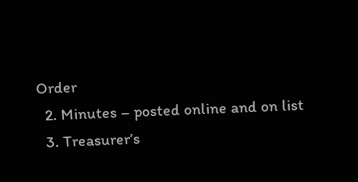Order
  2. Minutes – posted online and on list
  3. Treasurer’s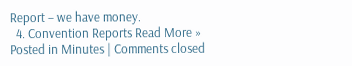Report – we have money.
  4. Convention Reports Read More »
Posted in Minutes | Comments closed